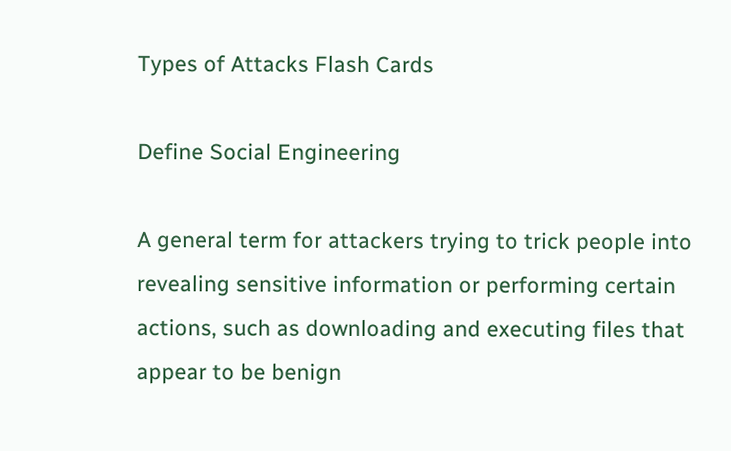Types of Attacks Flash Cards

Define Social Engineering

A general term for attackers trying to trick people into revealing sensitive information or performing certain actions, such as downloading and executing files that appear to be benign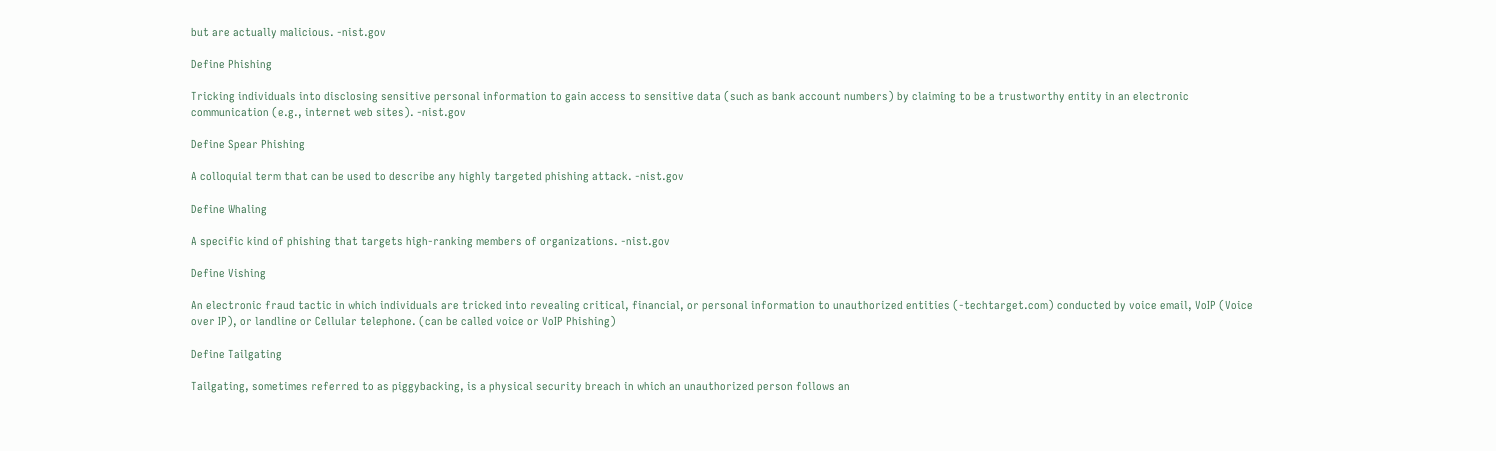but are actually malicious. -nist.gov

Define Phishing

Tricking individuals into disclosing sensitive personal information to gain access to sensitive data (such as bank account numbers) by claiming to be a trustworthy entity in an electronic communication (e.g., internet web sites). -nist.gov

Define Spear Phishing

A colloquial term that can be used to describe any highly targeted phishing attack. -nist.gov

Define Whaling

A specific kind of phishing that targets high-ranking members of organizations. -nist.gov

Define Vishing

An electronic fraud tactic in which individuals are tricked into revealing critical, financial, or personal information to unauthorized entities (-techtarget.com) conducted by voice email, VoIP (Voice over IP), or landline or Cellular telephone. (can be called voice or VoIP Phishing)

Define Tailgating

Tailgating, sometimes referred to as piggybacking, is a physical security breach in which an unauthorized person follows an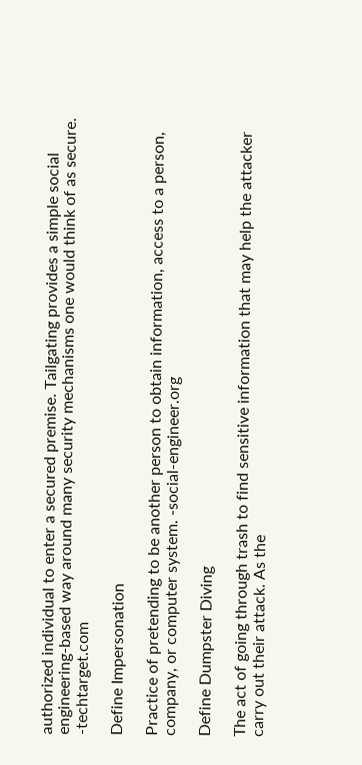authorized individual to enter a secured premise. Tailgating provides a simple social engineering-based way around many security mechanisms one would think of as secure. -techtarget.com

Define Impersonation

Practice of pretending to be another person to obtain information, access to a person, company, or computer system. -social-engineer.org

Define Dumpster Diving

The act of going through trash to find sensitive information that may help the attacker carry out their attack. As the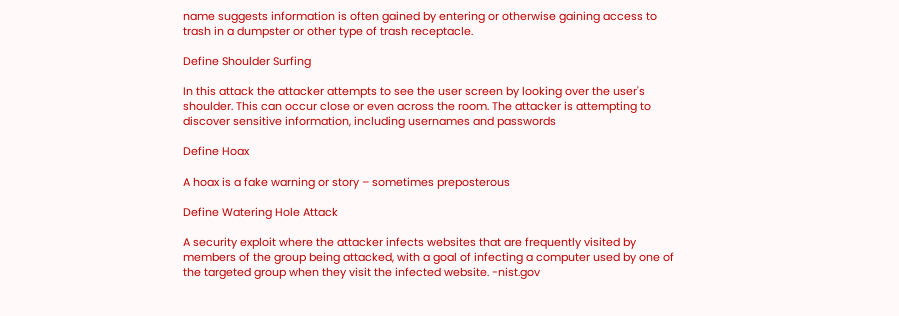name suggests information is often gained by entering or otherwise gaining access to trash in a dumpster or other type of trash receptacle.

Define Shoulder Surfing

In this attack the attacker attempts to see the user screen by looking over the user's shoulder. This can occur close or even across the room. The attacker is attempting to discover sensitive information, including usernames and passwords

Define Hoax

A hoax is a fake warning or story – sometimes preposterous

Define Watering Hole Attack

A security exploit where the attacker infects websites that are frequently visited by members of the group being attacked, with a goal of infecting a computer used by one of the targeted group when they visit the infected website. -nist.gov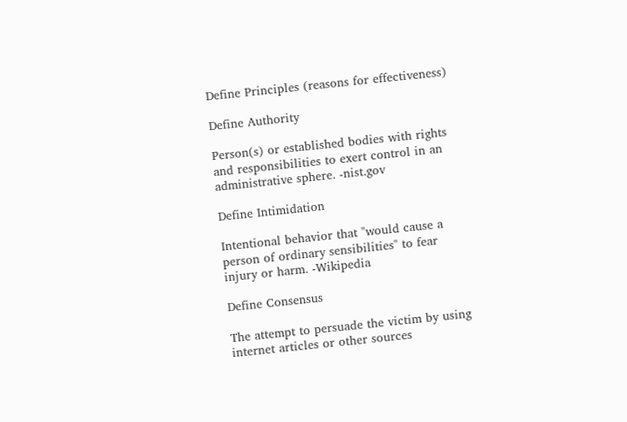Define Principles (reasons for effectiveness)

Define Authority

Person(s) or established bodies with rights and responsibilities to exert control in an administrative sphere. -nist.gov

Define Intimidation

Intentional behavior that "would cause a person of ordinary sensibilities" to fear injury or harm. -Wikipedia

Define Consensus

The attempt to persuade the victim by using internet articles or other sources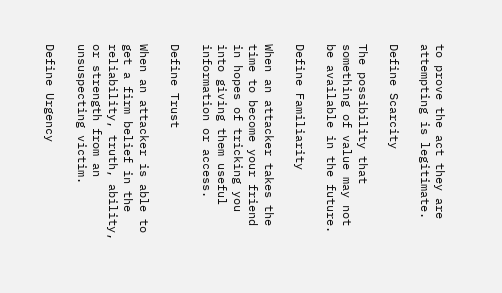to prove the act they are attempting is legitimate.

Define Scarcity

The possibility that something of value may not be available in the future.

Define Familiarity

When an attacker takes the time to become your friend in hopes of tricking you into giving them useful information or access.

Define Trust

When an attacker is able to get a firm belief in the reliability, truth, ability, or strength from an unsuspecting victim.

Define Urgency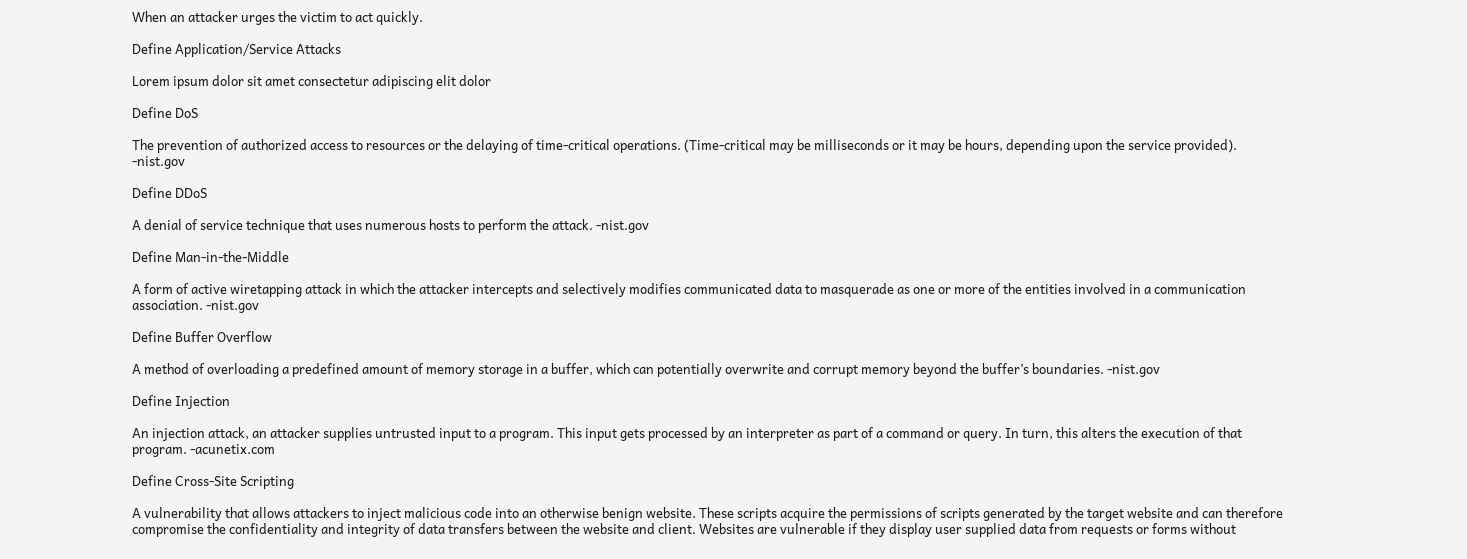When an attacker urges the victim to act quickly.

Define Application/Service Attacks

Lorem ipsum dolor sit amet consectetur adipiscing elit dolor

Define DoS

The prevention of authorized access to resources or the delaying of time-critical operations. (Time-critical may be milliseconds or it may be hours, depending upon the service provided). -nist.gov

Define DDoS

A denial of service technique that uses numerous hosts to perform the attack. -nist.gov

Define Man-in-the-Middle

A form of active wiretapping attack in which the attacker intercepts and selectively modifies communicated data to masquerade as one or more of the entities involved in a communication association. -nist.gov

Define Buffer Overflow

A method of overloading a predefined amount of memory storage in a buffer, which can potentially overwrite and corrupt memory beyond the buffer’s boundaries. -nist.gov

Define Injection

An injection attack, an attacker supplies untrusted input to a program. This input gets processed by an interpreter as part of a command or query. In turn, this alters the execution of that program. -acunetix.com

Define Cross-Site Scripting

A vulnerability that allows attackers to inject malicious code into an otherwise benign website. These scripts acquire the permissions of scripts generated by the target website and can therefore compromise the confidentiality and integrity of data transfers between the website and client. Websites are vulnerable if they display user supplied data from requests or forms without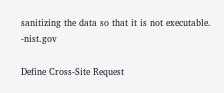sanitizing the data so that it is not executable. -nist.gov

Define Cross-Site Request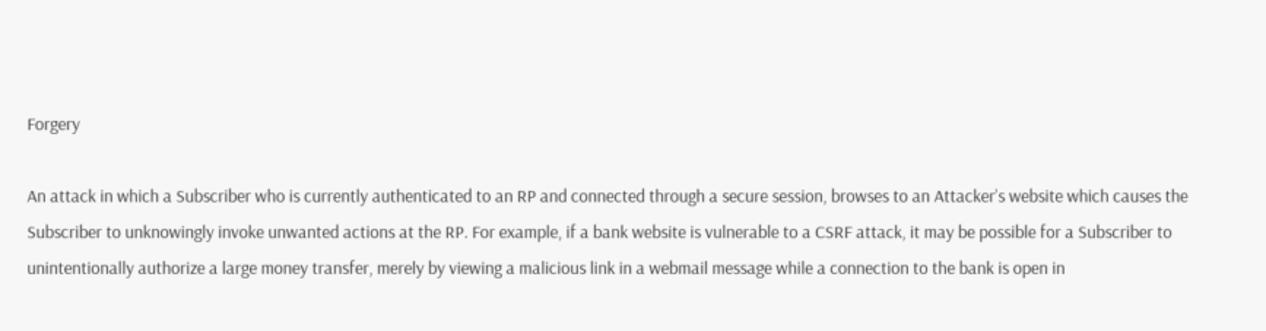Forgery

An attack in which a Subscriber who is currently authenticated to an RP and connected through a secure session, browses to an Attacker’s website which causes the Subscriber to unknowingly invoke unwanted actions at the RP. For example, if a bank website is vulnerable to a CSRF attack, it may be possible for a Subscriber to unintentionally authorize a large money transfer, merely by viewing a malicious link in a webmail message while a connection to the bank is open in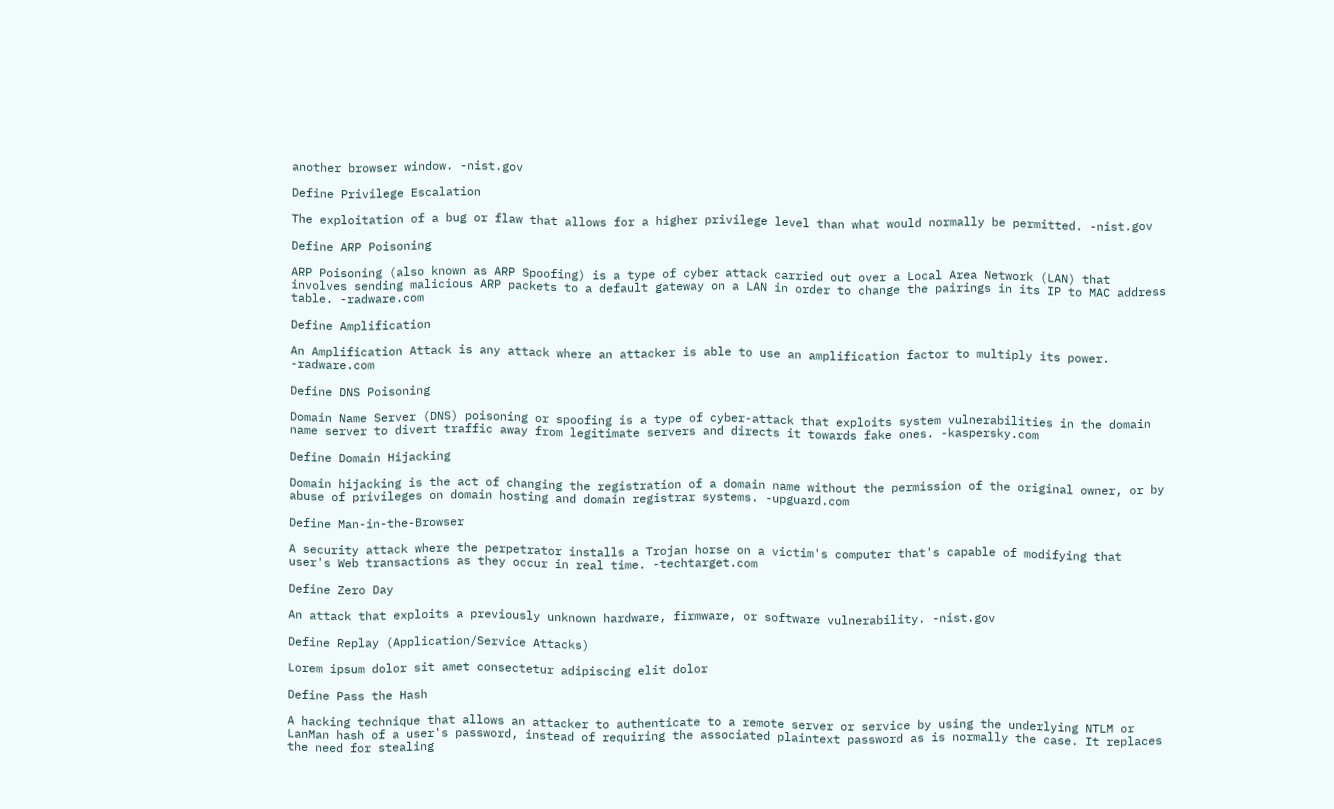another browser window. -nist.gov

Define Privilege Escalation

The exploitation of a bug or flaw that allows for a higher privilege level than what would normally be permitted. -nist.gov

Define ARP Poisoning

ARP Poisoning (also known as ARP Spoofing) is a type of cyber attack carried out over a Local Area Network (LAN) that involves sending malicious ARP packets to a default gateway on a LAN in order to change the pairings in its IP to MAC address table. -radware.com

Define Amplification

An Amplification Attack is any attack where an attacker is able to use an amplification factor to multiply its power. -radware.com

Define DNS Poisoning

Domain Name Server (DNS) poisoning or spoofing is a type of cyber-attack that exploits system vulnerabilities in the domain name server to divert traffic away from legitimate servers and directs it towards fake ones. -kaspersky.com

Define Domain Hijacking

Domain hijacking is the act of changing the registration of a domain name without the permission of the original owner, or by abuse of privileges on domain hosting and domain registrar systems. -upguard.com

Define Man-in-the-Browser

A security attack where the perpetrator installs a Trojan horse on a victim's computer that's capable of modifying that user's Web transactions as they occur in real time. -techtarget.com

Define Zero Day

An attack that exploits a previously unknown hardware, firmware, or software vulnerability. -nist.gov

Define Replay (Application/Service Attacks)

Lorem ipsum dolor sit amet consectetur adipiscing elit dolor

Define Pass the Hash

A hacking technique that allows an attacker to authenticate to a remote server or service by using the underlying NTLM or LanMan hash of a user's password, instead of requiring the associated plaintext password as is normally the case. It replaces the need for stealing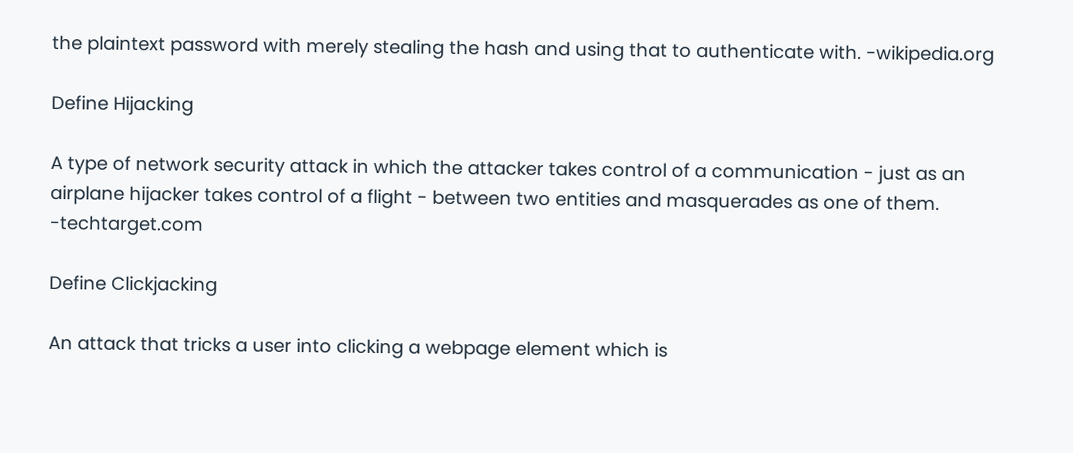the plaintext password with merely stealing the hash and using that to authenticate with. -wikipedia.org

Define Hijacking

A type of network security attack in which the attacker takes control of a communication - just as an airplane hijacker takes control of a flight - between two entities and masquerades as one of them. -techtarget.com

Define Clickjacking

An attack that tricks a user into clicking a webpage element which is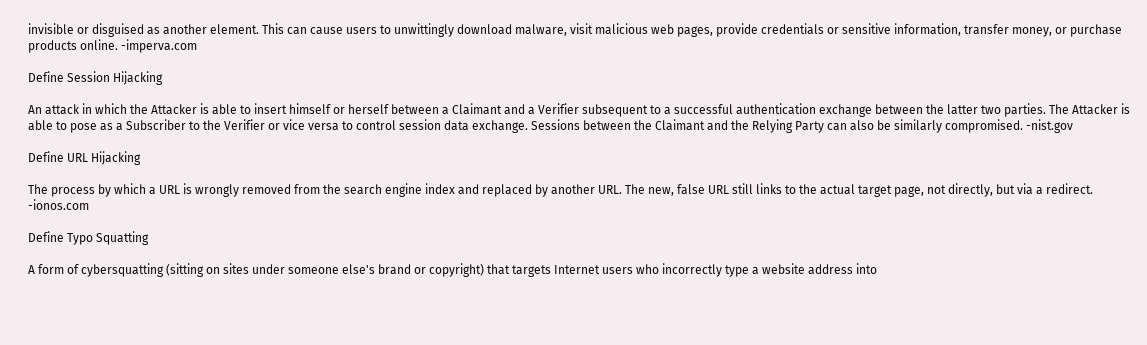invisible or disguised as another element. This can cause users to unwittingly download malware, visit malicious web pages, provide credentials or sensitive information, transfer money, or purchase products online. -imperva.com

Define Session Hijacking

An attack in which the Attacker is able to insert himself or herself between a Claimant and a Verifier subsequent to a successful authentication exchange between the latter two parties. The Attacker is able to pose as a Subscriber to the Verifier or vice versa to control session data exchange. Sessions between the Claimant and the Relying Party can also be similarly compromised. -nist.gov

Define URL Hijacking

The process by which a URL is wrongly removed from the search engine index and replaced by another URL. The new, false URL still links to the actual target page, not directly, but via a redirect. -ionos.com

Define Typo Squatting

A form of cybersquatting (sitting on sites under someone else's brand or copyright) that targets Internet users who incorrectly type a website address into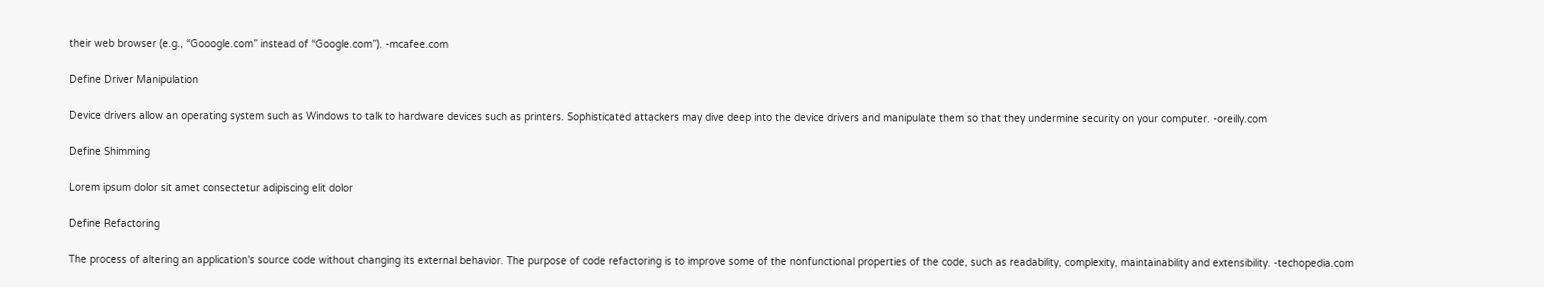their web browser (e.g., “Gooogle.com” instead of “Google.com”). -mcafee.com

Define Driver Manipulation

Device drivers allow an operating system such as Windows to talk to hardware devices such as printers. Sophisticated attackers may dive deep into the device drivers and manipulate them so that they undermine security on your computer. -oreilly.com

Define Shimming

Lorem ipsum dolor sit amet consectetur adipiscing elit dolor

Define Refactoring

The process of altering an application's source code without changing its external behavior. The purpose of code refactoring is to improve some of the nonfunctional properties of the code, such as readability, complexity, maintainability and extensibility. -techopedia.com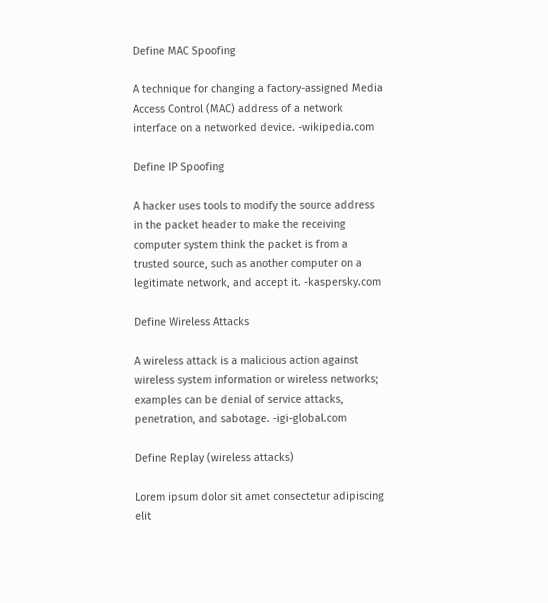Define MAC Spoofing

A technique for changing a factory-assigned Media Access Control (MAC) address of a network interface on a networked device. -wikipedia.com

Define IP Spoofing

A hacker uses tools to modify the source address in the packet header to make the receiving computer system think the packet is from a trusted source, such as another computer on a legitimate network, and accept it. -kaspersky.com

Define Wireless Attacks

A wireless attack is a malicious action against wireless system information or wireless networks; examples can be denial of service attacks, penetration, and sabotage. -igi-global.com

Define Replay (wireless attacks)

Lorem ipsum dolor sit amet consectetur adipiscing elit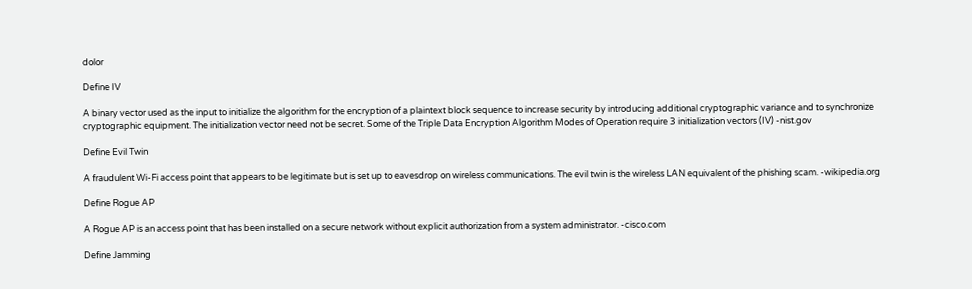dolor

Define IV

A binary vector used as the input to initialize the algorithm for the encryption of a plaintext block sequence to increase security by introducing additional cryptographic variance and to synchronize cryptographic equipment. The initialization vector need not be secret. Some of the Triple Data Encryption Algorithm Modes of Operation require 3 initialization vectors (IV) -nist.gov

Define Evil Twin

A fraudulent Wi-Fi access point that appears to be legitimate but is set up to eavesdrop on wireless communications. The evil twin is the wireless LAN equivalent of the phishing scam. -wikipedia.org

Define Rogue AP

A Rogue AP is an access point that has been installed on a secure network without explicit authorization from a system administrator. -cisco.com

Define Jamming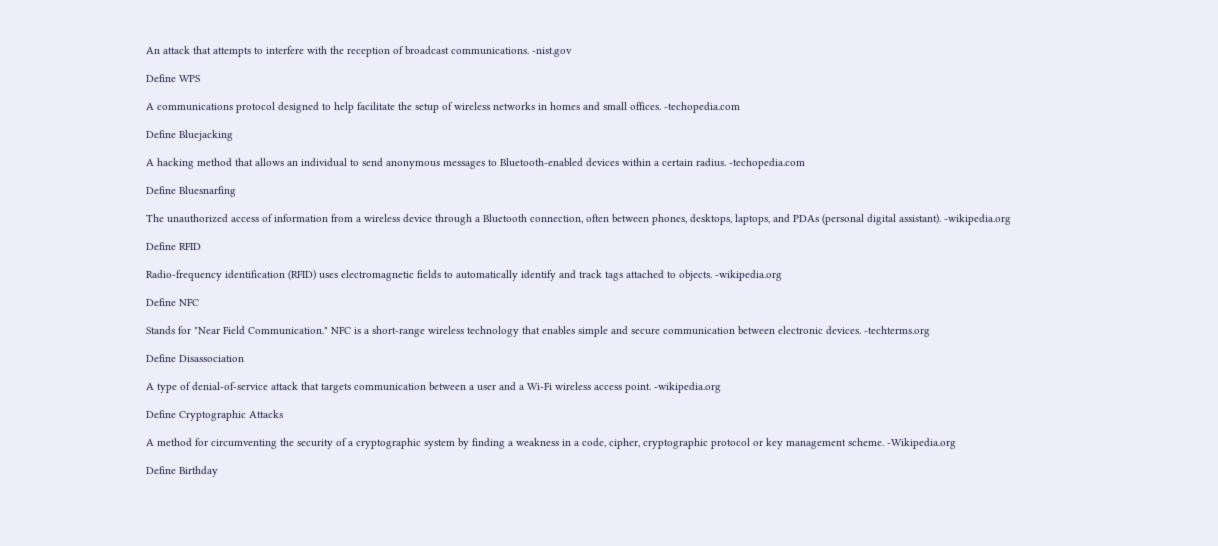An attack that attempts to interfere with the reception of broadcast communications. -nist.gov

Define WPS

A communications protocol designed to help facilitate the setup of wireless networks in homes and small offices. -techopedia.com

Define Bluejacking

A hacking method that allows an individual to send anonymous messages to Bluetooth-enabled devices within a certain radius. -techopedia.com

Define Bluesnarfing

The unauthorized access of information from a wireless device through a Bluetooth connection, often between phones, desktops, laptops, and PDAs (personal digital assistant). -wikipedia.org

Define RFID

Radio-frequency identification (RFID) uses electromagnetic fields to automatically identify and track tags attached to objects. -wikipedia.org

Define NFC

Stands for "Near Field Communication." NFC is a short-range wireless technology that enables simple and secure communication between electronic devices. -techterms.org

Define Disassociation

A type of denial-of-service attack that targets communication between a user and a Wi-Fi wireless access point. -wikipedia.org

Define Cryptographic Attacks

A method for circumventing the security of a cryptographic system by finding a weakness in a code, cipher, cryptographic protocol or key management scheme. -Wikipedia.org

Define Birthday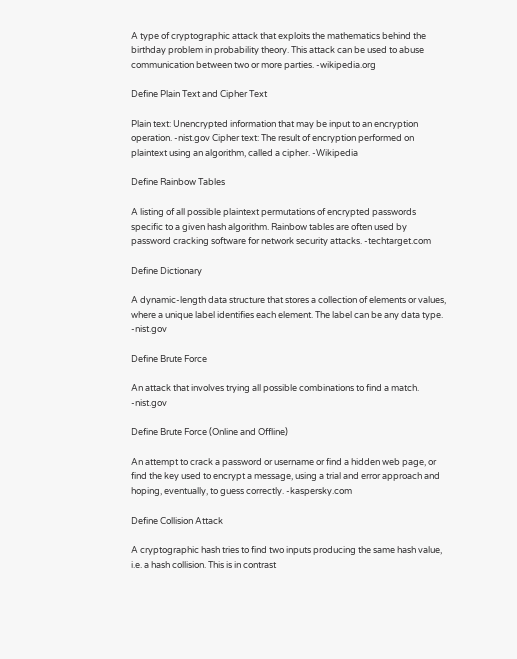A type of cryptographic attack that exploits the mathematics behind the birthday problem in probability theory. This attack can be used to abuse communication between two or more parties. -wikipedia.org

Define Plain Text and Cipher Text

Plain text: Unencrypted information that may be input to an encryption operation. -nist.gov Cipher text: The result of encryption performed on plaintext using an algorithm, called a cipher. -Wikipedia

Define Rainbow Tables

A listing of all possible plaintext permutations of encrypted passwords specific to a given hash algorithm. Rainbow tables are often used by password cracking software for network security attacks. -techtarget.com

Define Dictionary

A dynamic-length data structure that stores a collection of elements or values, where a unique label identifies each element. The label can be any data type. -nist.gov

Define Brute Force

An attack that involves trying all possible combinations to find a match. -nist.gov

Define Brute Force (Online and Offline)

An attempt to crack a password or username or find a hidden web page, or find the key used to encrypt a message, using a trial and error approach and hoping, eventually, to guess correctly. -kaspersky.com

Define Collision Attack

A cryptographic hash tries to find two inputs producing the same hash value, i.e. a hash collision. This is in contrast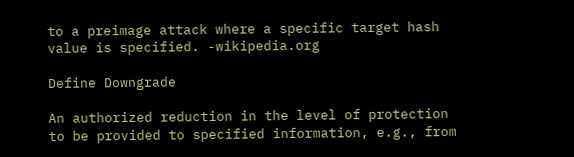to a preimage attack where a specific target hash value is specified. -wikipedia.org

Define Downgrade

An authorized reduction in the level of protection to be provided to specified information, e.g., from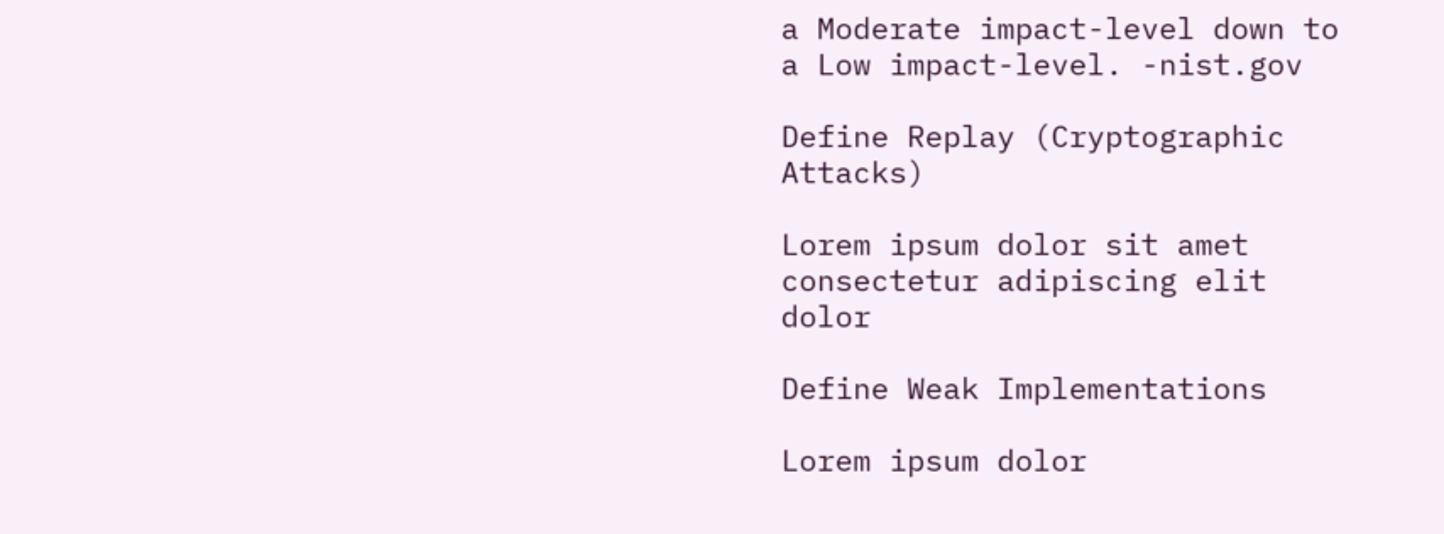a Moderate impact-level down to a Low impact-level. -nist.gov

Define Replay (Cryptographic Attacks)

Lorem ipsum dolor sit amet consectetur adipiscing elit dolor

Define Weak Implementations

Lorem ipsum dolor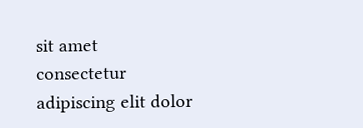sit amet consectetur adipiscing elit dolor